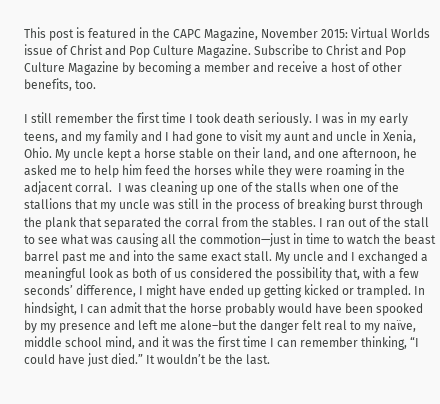This post is featured in the CAPC Magazine, November 2015: Virtual Worlds issue of Christ and Pop Culture Magazine. Subscribe to Christ and Pop Culture Magazine by becoming a member and receive a host of other benefits, too.

I still remember the first time I took death seriously. I was in my early teens, and my family and I had gone to visit my aunt and uncle in Xenia, Ohio. My uncle kept a horse stable on their land, and one afternoon, he asked me to help him feed the horses while they were roaming in the adjacent corral.  I was cleaning up one of the stalls when one of the stallions that my uncle was still in the process of breaking burst through the plank that separated the corral from the stables. I ran out of the stall to see what was causing all the commotion—just in time to watch the beast barrel past me and into the same exact stall. My uncle and I exchanged a meaningful look as both of us considered the possibility that, with a few seconds’ difference, I might have ended up getting kicked or trampled. In hindsight, I can admit that the horse probably would have been spooked by my presence and left me alone–but the danger felt real to my naïve, middle school mind, and it was the first time I can remember thinking, “I could have just died.” It wouldn’t be the last.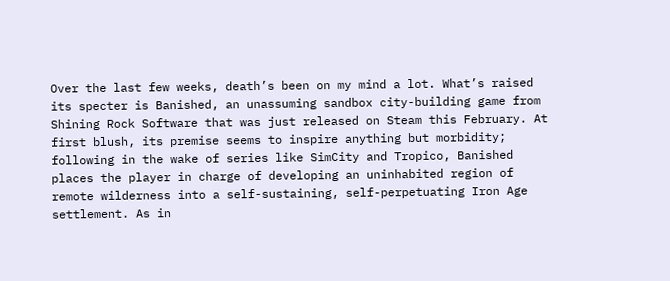Over the last few weeks, death’s been on my mind a lot. What’s raised its specter is Banished, an unassuming sandbox city-building game from Shining Rock Software that was just released on Steam this February. At first blush, its premise seems to inspire anything but morbidity; following in the wake of series like SimCity and Tropico, Banished places the player in charge of developing an uninhabited region of remote wilderness into a self-sustaining, self-perpetuating Iron Age settlement. As in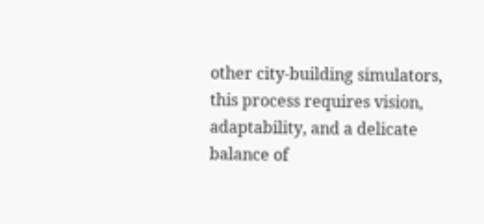other city-building simulators, this process requires vision, adaptability, and a delicate balance of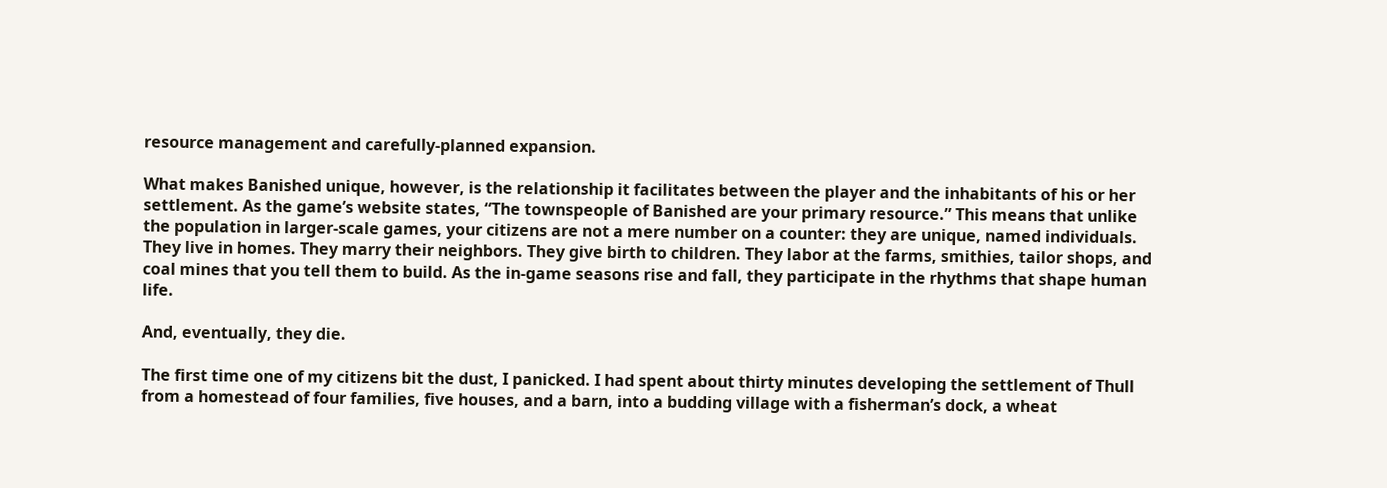resource management and carefully-planned expansion.

What makes Banished unique, however, is the relationship it facilitates between the player and the inhabitants of his or her settlement. As the game’s website states, “The townspeople of Banished are your primary resource.” This means that unlike the population in larger-scale games, your citizens are not a mere number on a counter: they are unique, named individuals. They live in homes. They marry their neighbors. They give birth to children. They labor at the farms, smithies, tailor shops, and coal mines that you tell them to build. As the in-game seasons rise and fall, they participate in the rhythms that shape human life.

And, eventually, they die.

The first time one of my citizens bit the dust, I panicked. I had spent about thirty minutes developing the settlement of Thull from a homestead of four families, five houses, and a barn, into a budding village with a fisherman’s dock, a wheat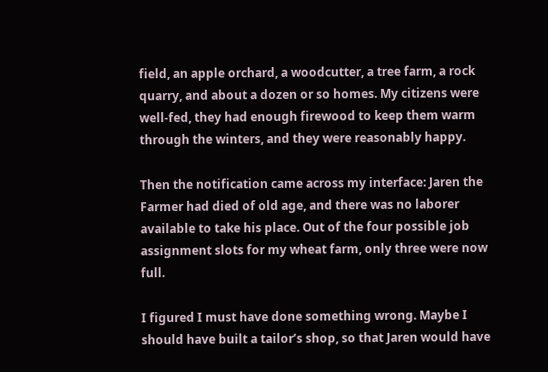field, an apple orchard, a woodcutter, a tree farm, a rock quarry, and about a dozen or so homes. My citizens were well-fed, they had enough firewood to keep them warm through the winters, and they were reasonably happy.

Then the notification came across my interface: Jaren the Farmer had died of old age, and there was no laborer available to take his place. Out of the four possible job assignment slots for my wheat farm, only three were now full.

I figured I must have done something wrong. Maybe I should have built a tailor’s shop, so that Jaren would have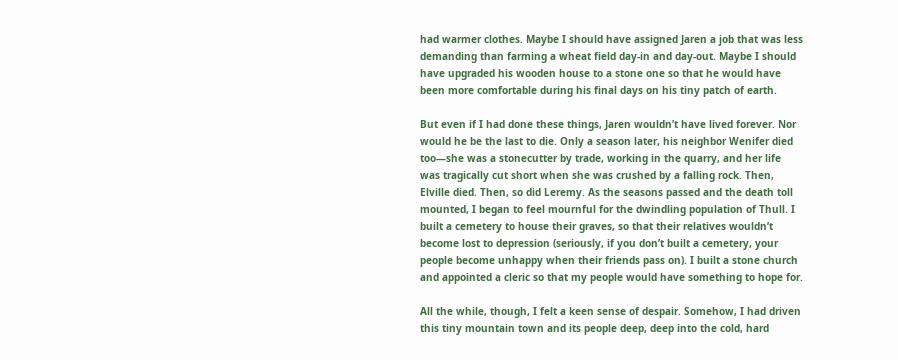had warmer clothes. Maybe I should have assigned Jaren a job that was less demanding than farming a wheat field day-in and day-out. Maybe I should have upgraded his wooden house to a stone one so that he would have been more comfortable during his final days on his tiny patch of earth.

But even if I had done these things, Jaren wouldn’t have lived forever. Nor would he be the last to die. Only a season later, his neighbor Wenifer died too—she was a stonecutter by trade, working in the quarry, and her life was tragically cut short when she was crushed by a falling rock. Then, Elville died. Then, so did Leremy. As the seasons passed and the death toll mounted, I began to feel mournful for the dwindling population of Thull. I built a cemetery to house their graves, so that their relatives wouldn’t become lost to depression (seriously, if you don’t built a cemetery, your people become unhappy when their friends pass on). I built a stone church and appointed a cleric so that my people would have something to hope for.

All the while, though, I felt a keen sense of despair. Somehow, I had driven this tiny mountain town and its people deep, deep into the cold, hard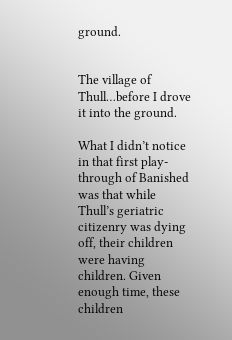ground.


The village of Thull…before I drove it into the ground.

What I didn’t notice in that first play-through of Banished was that while Thull’s geriatric citizenry was dying off, their children were having children. Given enough time, these children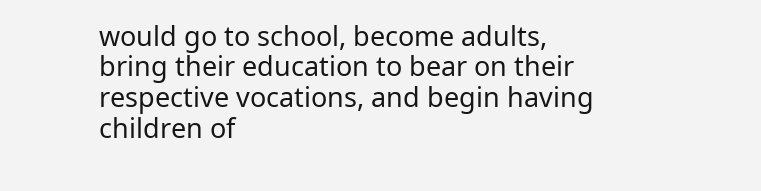would go to school, become adults, bring their education to bear on their respective vocations, and begin having children of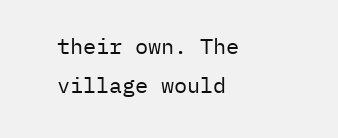their own. The village would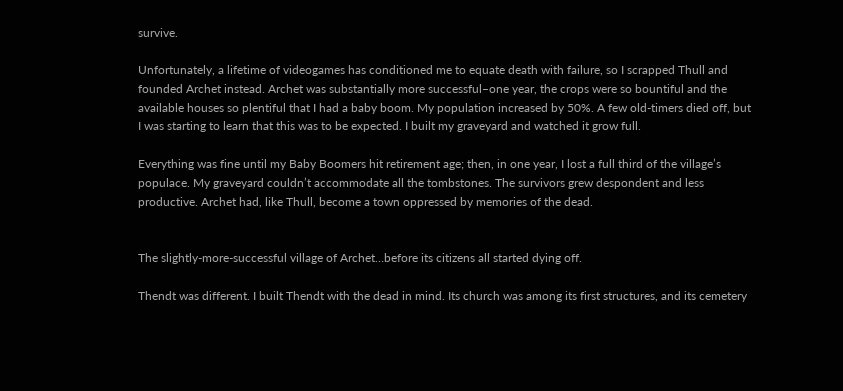survive.

Unfortunately, a lifetime of videogames has conditioned me to equate death with failure, so I scrapped Thull and founded Archet instead. Archet was substantially more successful–one year, the crops were so bountiful and the available houses so plentiful that I had a baby boom. My population increased by 50%. A few old-timers died off, but I was starting to learn that this was to be expected. I built my graveyard and watched it grow full.

Everything was fine until my Baby Boomers hit retirement age; then, in one year, I lost a full third of the village’s populace. My graveyard couldn’t accommodate all the tombstones. The survivors grew despondent and less productive. Archet had, like Thull, become a town oppressed by memories of the dead.


The slightly-more-successful village of Archet…before its citizens all started dying off.

Thendt was different. I built Thendt with the dead in mind. Its church was among its first structures, and its cemetery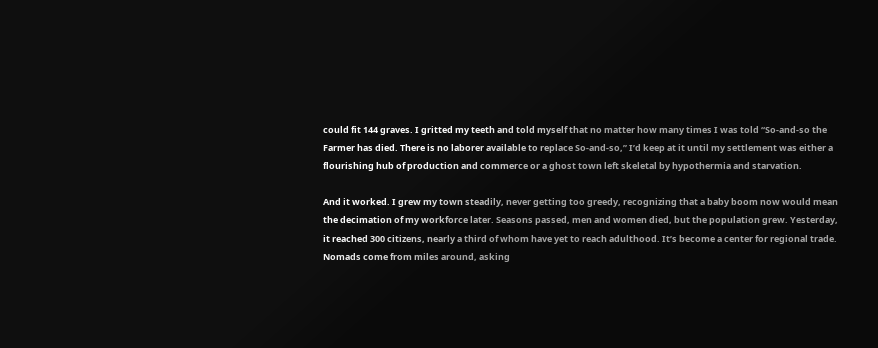could fit 144 graves. I gritted my teeth and told myself that no matter how many times I was told “So-and-so the Farmer has died. There is no laborer available to replace So-and-so,” I’d keep at it until my settlement was either a flourishing hub of production and commerce or a ghost town left skeletal by hypothermia and starvation.

And it worked. I grew my town steadily, never getting too greedy, recognizing that a baby boom now would mean the decimation of my workforce later. Seasons passed, men and women died, but the population grew. Yesterday, it reached 300 citizens, nearly a third of whom have yet to reach adulthood. It’s become a center for regional trade. Nomads come from miles around, asking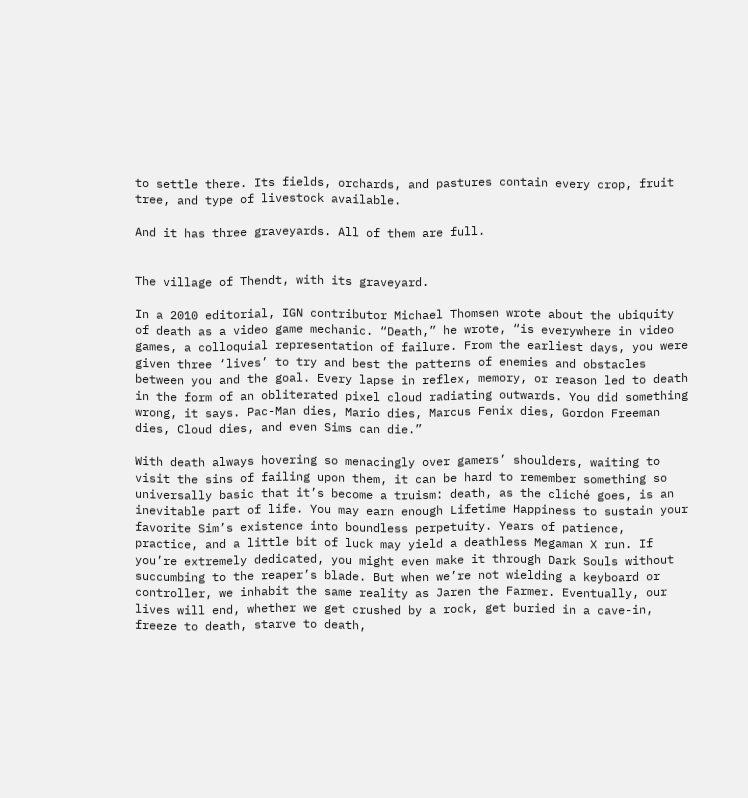to settle there. Its fields, orchards, and pastures contain every crop, fruit tree, and type of livestock available.

And it has three graveyards. All of them are full.


The village of Thendt, with its graveyard.

In a 2010 editorial, IGN contributor Michael Thomsen wrote about the ubiquity of death as a video game mechanic. “Death,” he wrote, “is everywhere in video games, a colloquial representation of failure. From the earliest days, you were given three ‘lives’ to try and best the patterns of enemies and obstacles between you and the goal. Every lapse in reflex, memory, or reason led to death in the form of an obliterated pixel cloud radiating outwards. You did something wrong, it says. Pac-Man dies, Mario dies, Marcus Fenix dies, Gordon Freeman dies, Cloud dies, and even Sims can die.”

With death always hovering so menacingly over gamers’ shoulders, waiting to visit the sins of failing upon them, it can be hard to remember something so universally basic that it’s become a truism: death, as the cliché goes, is an inevitable part of life. You may earn enough Lifetime Happiness to sustain your favorite Sim’s existence into boundless perpetuity. Years of patience, practice, and a little bit of luck may yield a deathless Megaman X run. If you’re extremely dedicated, you might even make it through Dark Souls without succumbing to the reaper’s blade. But when we’re not wielding a keyboard or controller, we inhabit the same reality as Jaren the Farmer. Eventually, our lives will end, whether we get crushed by a rock, get buried in a cave-in, freeze to death, starve to death,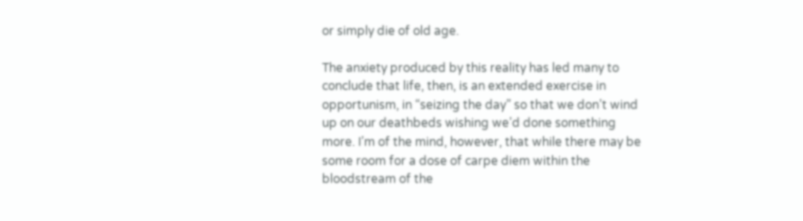or simply die of old age.

The anxiety produced by this reality has led many to conclude that life, then, is an extended exercise in opportunism, in “seizing the day” so that we don’t wind up on our deathbeds wishing we’d done something more. I’m of the mind, however, that while there may be some room for a dose of carpe diem within the bloodstream of the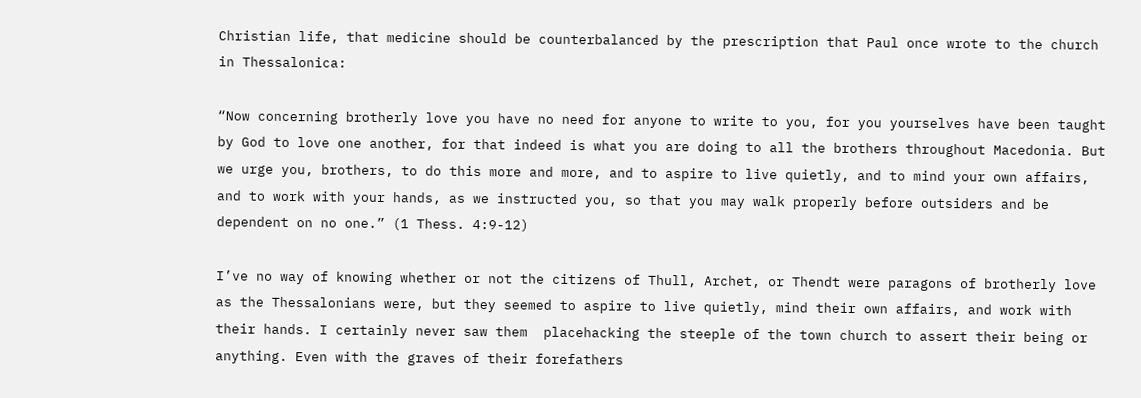Christian life, that medicine should be counterbalanced by the prescription that Paul once wrote to the church in Thessalonica:

“Now concerning brotherly love you have no need for anyone to write to you, for you yourselves have been taught by God to love one another, for that indeed is what you are doing to all the brothers throughout Macedonia. But we urge you, brothers, to do this more and more, and to aspire to live quietly, and to mind your own affairs, and to work with your hands, as we instructed you, so that you may walk properly before outsiders and be dependent on no one.” (1 Thess. 4:9-12)

I’ve no way of knowing whether or not the citizens of Thull, Archet, or Thendt were paragons of brotherly love as the Thessalonians were, but they seemed to aspire to live quietly, mind their own affairs, and work with their hands. I certainly never saw them  placehacking the steeple of the town church to assert their being or anything. Even with the graves of their forefathers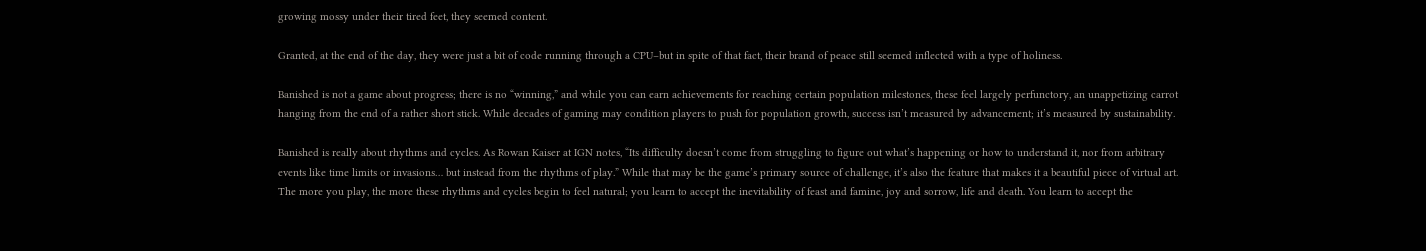growing mossy under their tired feet, they seemed content.

Granted, at the end of the day, they were just a bit of code running through a CPU–but in spite of that fact, their brand of peace still seemed inflected with a type of holiness.

Banished is not a game about progress; there is no “winning,” and while you can earn achievements for reaching certain population milestones, these feel largely perfunctory, an unappetizing carrot hanging from the end of a rather short stick. While decades of gaming may condition players to push for population growth, success isn’t measured by advancement; it’s measured by sustainability.

Banished is really about rhythms and cycles. As Rowan Kaiser at IGN notes, “Its difficulty doesn’t come from struggling to figure out what’s happening or how to understand it, nor from arbitrary events like time limits or invasions… but instead from the rhythms of play.” While that may be the game’s primary source of challenge, it’s also the feature that makes it a beautiful piece of virtual art. The more you play, the more these rhythms and cycles begin to feel natural; you learn to accept the inevitability of feast and famine, joy and sorrow, life and death. You learn to accept the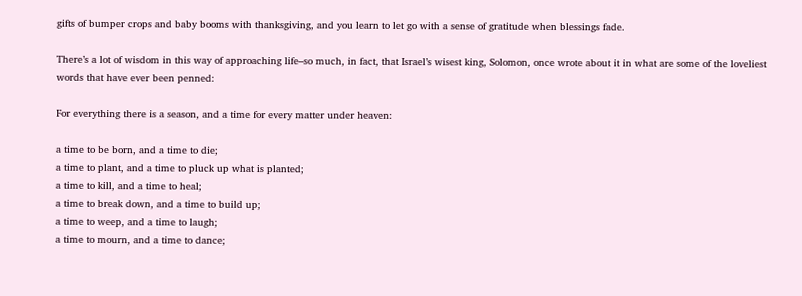gifts of bumper crops and baby booms with thanksgiving, and you learn to let go with a sense of gratitude when blessings fade.

There’s a lot of wisdom in this way of approaching life–so much, in fact, that Israel’s wisest king, Solomon, once wrote about it in what are some of the loveliest words that have ever been penned:

For everything there is a season, and a time for every matter under heaven:

a time to be born, and a time to die;
a time to plant, and a time to pluck up what is planted;
a time to kill, and a time to heal;
a time to break down, and a time to build up;
a time to weep, and a time to laugh;
a time to mourn, and a time to dance;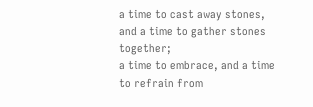a time to cast away stones, and a time to gather stones together;
a time to embrace, and a time to refrain from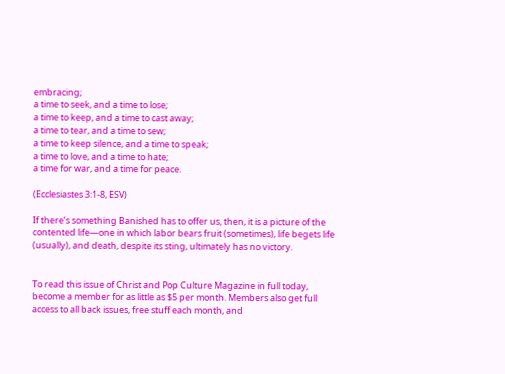embracing;
a time to seek, and a time to lose;
a time to keep, and a time to cast away;
a time to tear, and a time to sew;
a time to keep silence, and a time to speak;
a time to love, and a time to hate;
a time for war, and a time for peace.

(Ecclesiastes 3:1-8, ESV)

If there’s something Banished has to offer us, then, it is a picture of the contented life—one in which labor bears fruit (sometimes), life begets life (usually), and death, despite its sting, ultimately has no victory.


To read this issue of Christ and Pop Culture Magazine in full today, become a member for as little as $5 per month. Members also get full access to all back issues, free stuff each month, and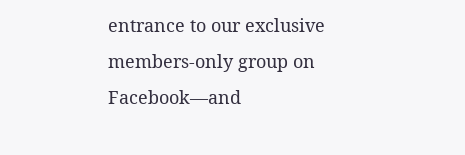entrance to our exclusive members-only group on Facebook—and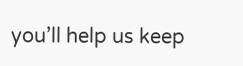you’ll help us keep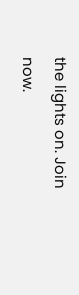the lights on. Join now.